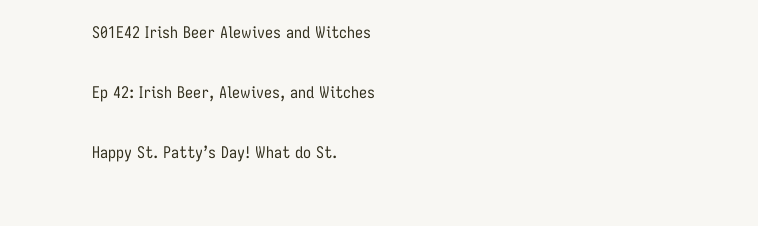S01E42 Irish Beer Alewives and Witches

Ep 42: Irish Beer, Alewives, and Witches

Happy St. Patty’s Day! What do St.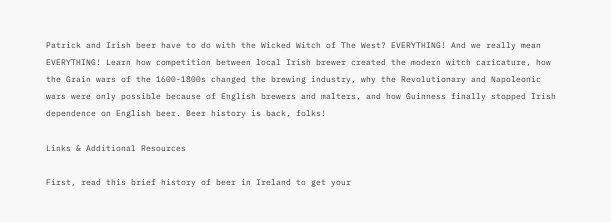Patrick and Irish beer have to do with the Wicked Witch of The West? EVERYTHING! And we really mean EVERYTHING! Learn how competition between local Irish brewer created the modern witch caricature, how the Grain wars of the 1600-1800s changed the brewing industry, why the Revolutionary and Napoleonic wars were only possible because of English brewers and malters, and how Guinness finally stopped Irish dependence on English beer. Beer history is back, folks!

Links & Additional Resources

First, read this brief history of beer in Ireland to get your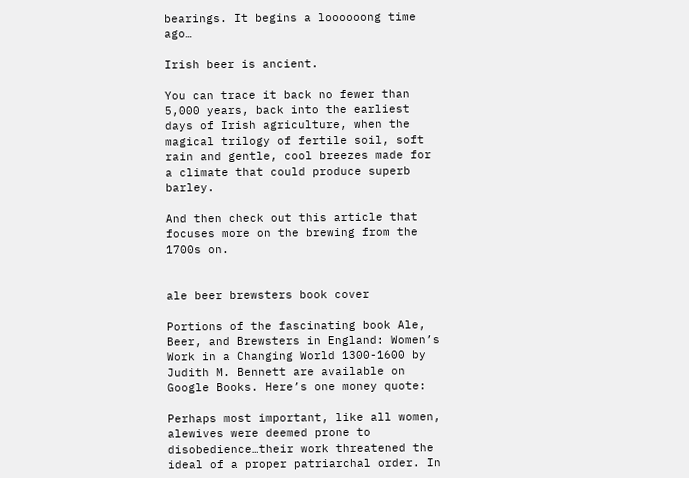bearings. It begins a loooooong time ago…

Irish beer is ancient.

You can trace it back no fewer than 5,000 years, back into the earliest days of Irish agriculture, when the magical trilogy of fertile soil, soft rain and gentle, cool breezes made for a climate that could produce superb barley.

And then check out this article that focuses more on the brewing from the 1700s on.


ale beer brewsters book cover

Portions of the fascinating book Ale, Beer, and Brewsters in England: Women’s Work in a Changing World 1300-1600 by Judith M. Bennett are available on Google Books. Here’s one money quote:

Perhaps most important, like all women, alewives were deemed prone to disobedience…their work threatened the ideal of a proper patriarchal order. In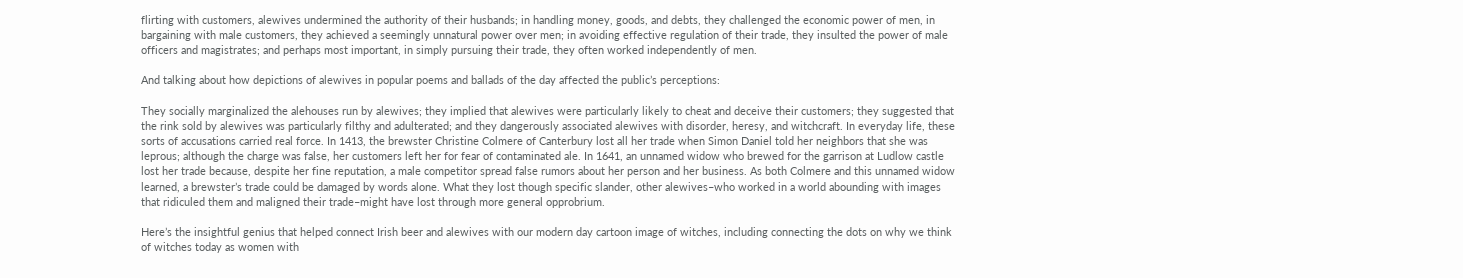flirting with customers, alewives undermined the authority of their husbands; in handling money, goods, and debts, they challenged the economic power of men, in bargaining with male customers, they achieved a seemingly unnatural power over men; in avoiding effective regulation of their trade, they insulted the power of male officers and magistrates; and perhaps most important, in simply pursuing their trade, they often worked independently of men.

And talking about how depictions of alewives in popular poems and ballads of the day affected the public’s perceptions:

They socially marginalized the alehouses run by alewives; they implied that alewives were particularly likely to cheat and deceive their customers; they suggested that the rink sold by alewives was particularly filthy and adulterated; and they dangerously associated alewives with disorder, heresy, and witchcraft. In everyday life, these sorts of accusations carried real force. In 1413, the brewster Christine Colmere of Canterbury lost all her trade when Simon Daniel told her neighbors that she was leprous; although the charge was false, her customers left her for fear of contaminated ale. In 1641, an unnamed widow who brewed for the garrison at Ludlow castle lost her trade because, despite her fine reputation, a male competitor spread false rumors about her person and her business. As both Colmere and this unnamed widow learned, a brewster’s trade could be damaged by words alone. What they lost though specific slander, other alewives–who worked in a world abounding with images that ridiculed them and maligned their trade–might have lost through more general opprobrium.

Here’s the insightful genius that helped connect Irish beer and alewives with our modern day cartoon image of witches, including connecting the dots on why we think of witches today as women with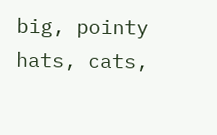big, pointy hats, cats,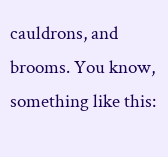cauldrons, and brooms. You know, something like this: